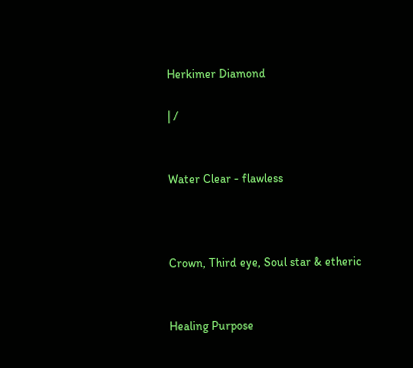Herkimer Diamond

| /


Water Clear - flawless



Crown, Third eye, Soul star & etheric


Healing Purpose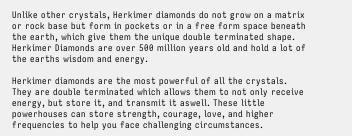Unlike other crystals, Herkimer diamonds do not grow on a matrix or rock base but form in pockets or in a free form space beneath the earth, which give them the unique double terminated shape. Herkimer Diamonds are over 500 million years old and hold a lot of the earths wisdom and energy.

Herkimer diamonds are the most powerful of all the crystals. They are double terminated which allows them to not only receive energy, but store it, and transmit it aswell. These little powerhouses can store strength, courage, love, and higher frequencies to help you face challenging circumstances.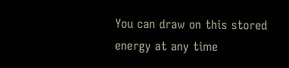You can draw on this stored energy at any time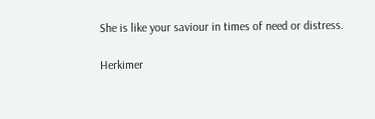She is like your saviour in times of need or distress.

Herkimer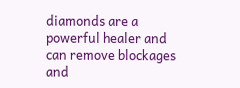diamonds are a powerful healer and can remove blockages and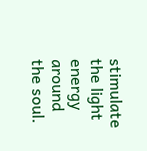stimulate the light energy around the soul.